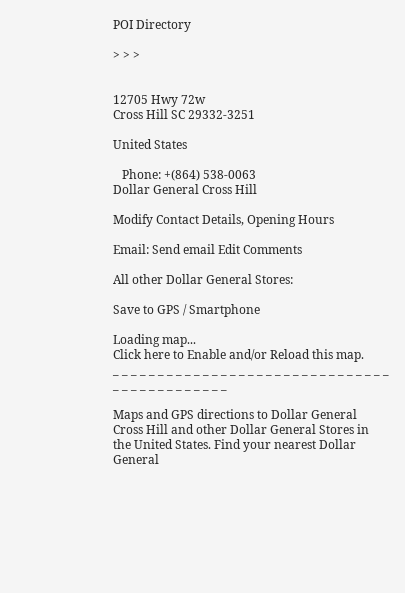POI Directory

> > >


12705 Hwy 72w
Cross Hill SC 29332-3251

United States

   Phone: +(864) 538-0063
Dollar General Cross Hill

Modify Contact Details, Opening Hours

Email: Send email Edit Comments

All other Dollar General Stores:

Save to GPS / Smartphone

Loading map...
Click here to Enable and/or Reload this map.
_ _ _ _ _ _ _ _ _ _ _ _ _ _ _ _ _ _ _ _ _ _ _ _ _ _ _ _ _ _ _ _ _ _ _ _ _ _ _ _ _ _ _ _

Maps and GPS directions to Dollar General Cross Hill and other Dollar General Stores in the United States. Find your nearest Dollar General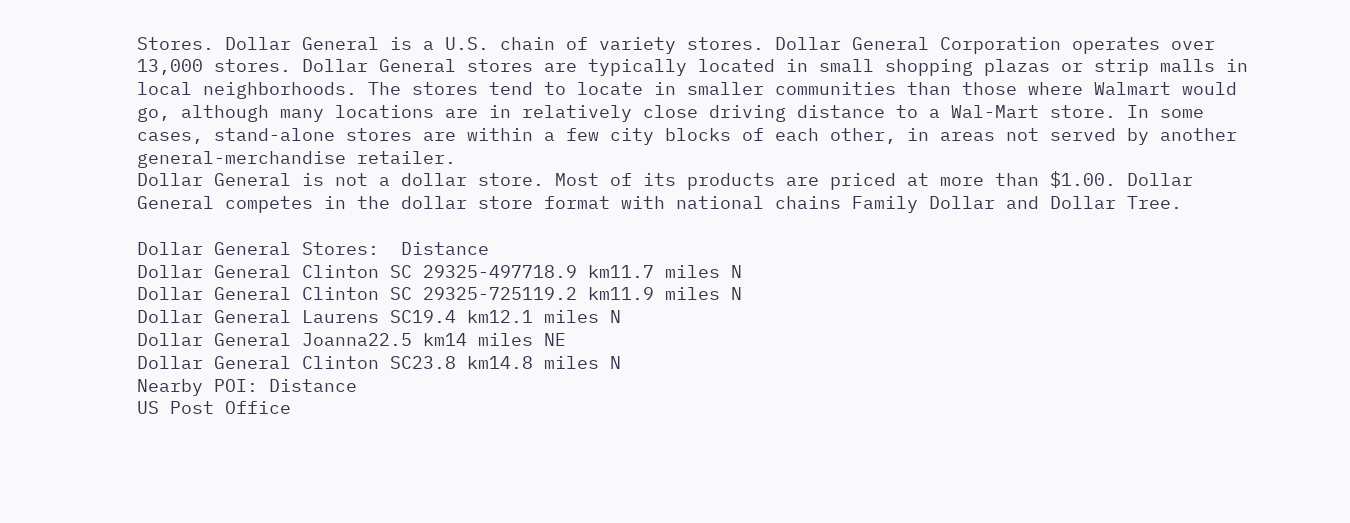Stores. Dollar General is a U.S. chain of variety stores. Dollar General Corporation operates over 13,000 stores. Dollar General stores are typically located in small shopping plazas or strip malls in local neighborhoods. The stores tend to locate in smaller communities than those where Walmart would go, although many locations are in relatively close driving distance to a Wal-Mart store. In some cases, stand-alone stores are within a few city blocks of each other, in areas not served by another general-merchandise retailer.
Dollar General is not a dollar store. Most of its products are priced at more than $1.00. Dollar General competes in the dollar store format with national chains Family Dollar and Dollar Tree.

Dollar General Stores:  Distance
Dollar General Clinton SC 29325-497718.9 km11.7 miles N
Dollar General Clinton SC 29325-725119.2 km11.9 miles N
Dollar General Laurens SC19.4 km12.1 miles N
Dollar General Joanna22.5 km14 miles NE
Dollar General Clinton SC23.8 km14.8 miles N
Nearby POI: Distance
US Post Office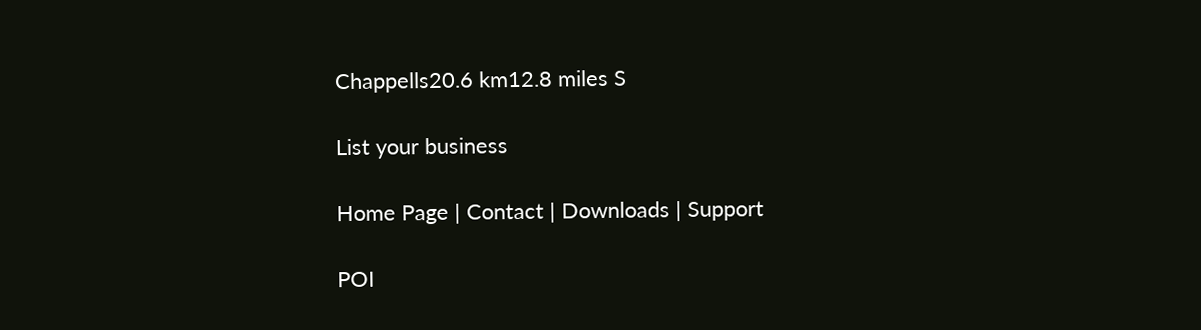Chappells20.6 km12.8 miles S

List your business

Home Page | Contact | Downloads | Support

POI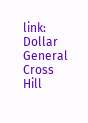link: Dollar General Cross Hill